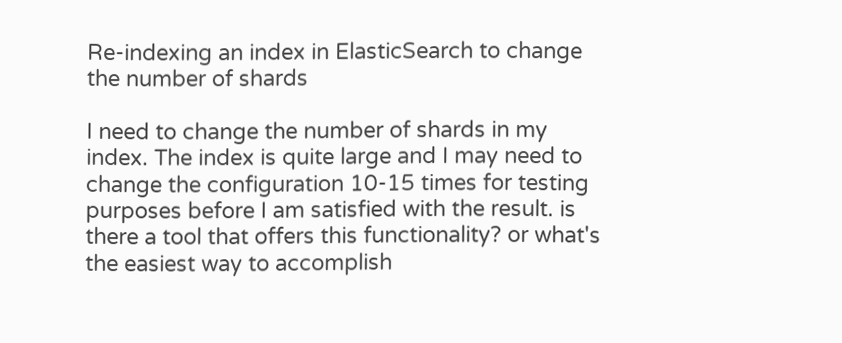Re-indexing an index in ElasticSearch to change the number of shards

I need to change the number of shards in my index. The index is quite large and I may need to change the configuration 10-15 times for testing purposes before I am satisfied with the result. is there a tool that offers this functionality? or what's the easiest way to accomplish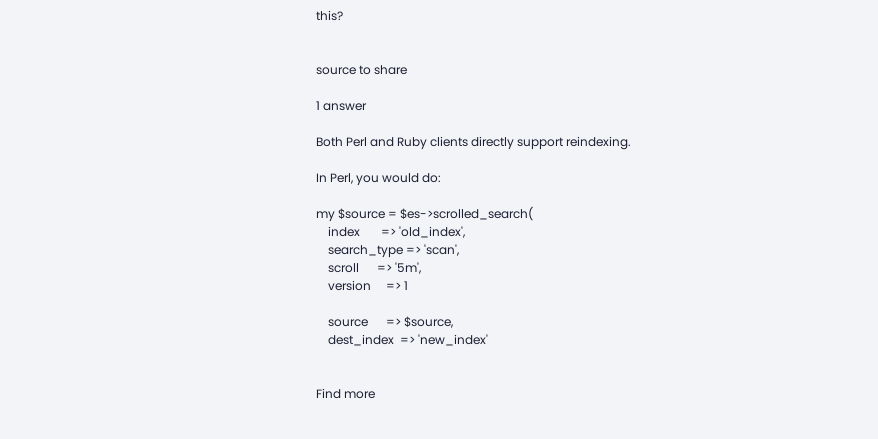this?


source to share

1 answer

Both Perl and Ruby clients directly support reindexing.

In Perl, you would do:

my $source = $es->scrolled_search(
    index       => 'old_index',
    search_type => 'scan',
    scroll      => '5m',
    version     => 1

    source      => $source,
    dest_index  => 'new_index'


Find more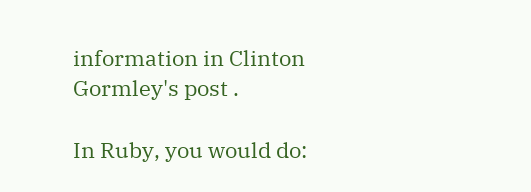information in Clinton Gormley's post .

In Ruby, you would do: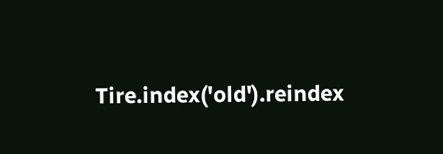Tire.index('old').reindex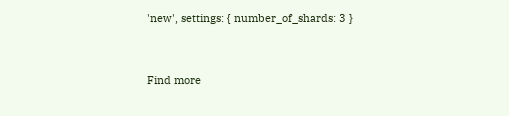'new', settings: { number_of_shards: 3 }


Find more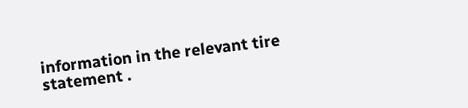information in the relevant tire statement .